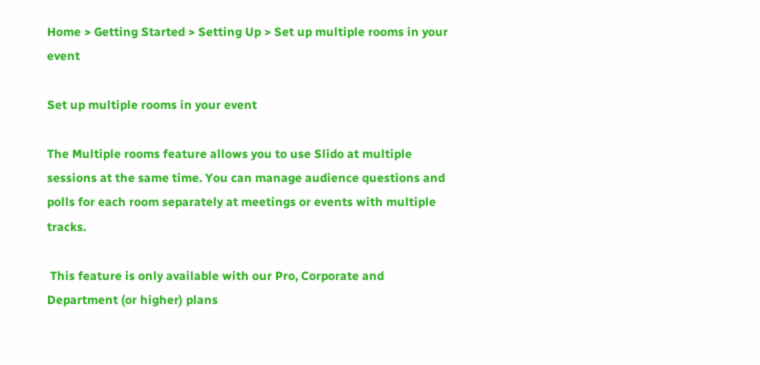Home > Getting Started > Setting Up > Set up multiple rooms in your event

Set up multiple rooms in your event

The Multiple rooms feature allows you to use Slido at multiple sessions at the same time. You can manage audience questions and polls for each room separately at meetings or events with multiple tracks.

 This feature is only available with our Pro, Corporate and Department (or higher) plans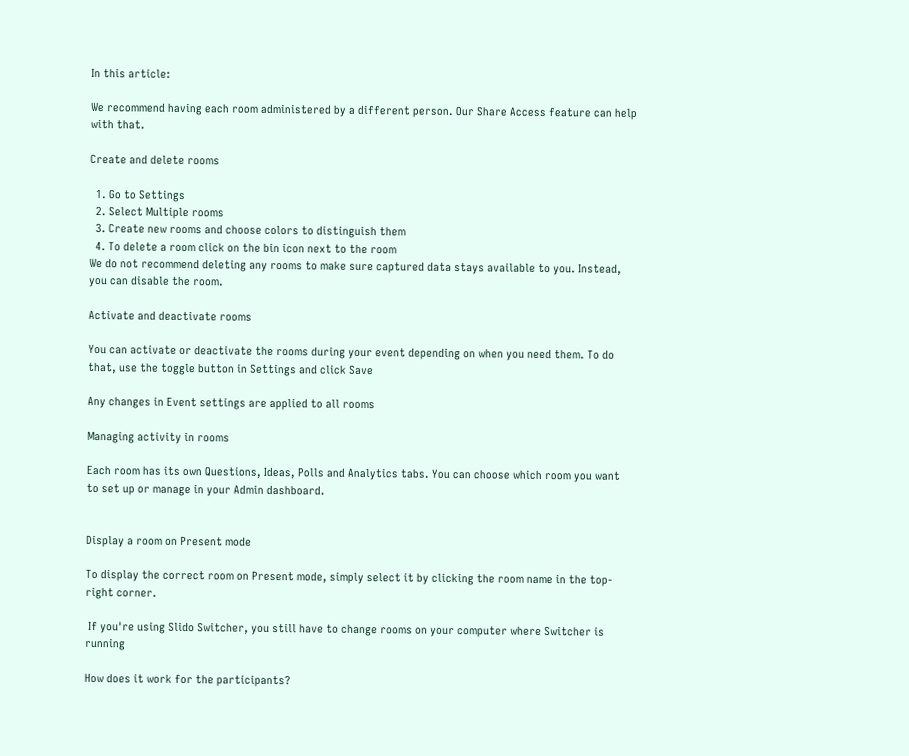In this article:

We recommend having each room administered by a different person. Our Share Access feature can help with that.

Create and delete rooms

  1. Go to Settings
  2. Select Multiple rooms
  3. Create new rooms and choose colors to distinguish them
  4. To delete a room click on the bin icon next to the room
We do not recommend deleting any rooms to make sure captured data stays available to you. Instead, you can disable the room.

Activate and deactivate rooms

You can activate or deactivate the rooms during your event depending on when you need them. To do that, use the toggle button in Settings and click Save

Any changes in Event settings are applied to all rooms

Managing activity in rooms

Each room has its own Questions, Ideas, Polls and Analytics tabs. You can choose which room you want to set up or manage in your Admin dashboard.


Display a room on Present mode

To display the correct room on Present mode, simply select it by clicking the room name in the top-right corner.

 If you're using Slido Switcher, you still have to change rooms on your computer where Switcher is running

How does it work for the participants?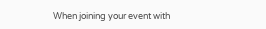When joining your event with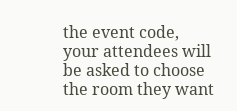the event code, your attendees will be asked to choose the room they want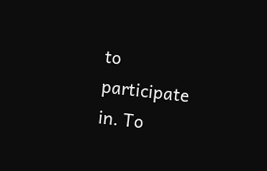to participate in. To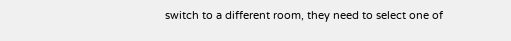switch to a different room, they need to select one of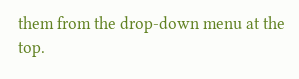them from the drop-down menu at the top.